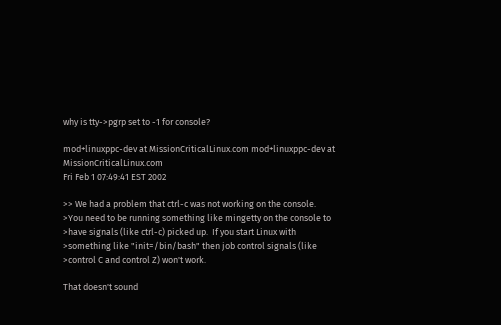why is tty->pgrp set to -1 for console?

mod+linuxppc-dev at MissionCriticalLinux.com mod+linuxppc-dev at MissionCriticalLinux.com
Fri Feb 1 07:49:41 EST 2002

>> We had a problem that ctrl-c was not working on the console.
>You need to be running something like mingetty on the console to
>have signals (like ctrl-c) picked up.  If you start Linux with
>something like "init=/bin/bash" then job control signals (like
>control C and control Z) won't work.

That doesn't sound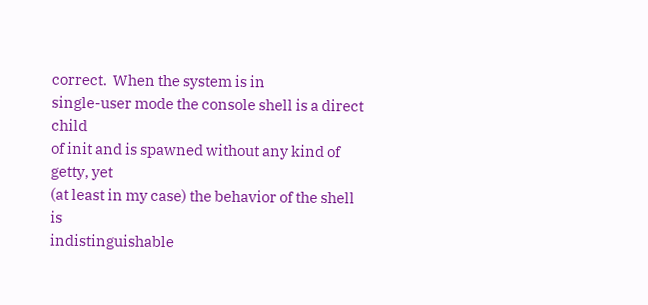correct.  When the system is in
single-user mode the console shell is a direct child
of init and is spawned without any kind of getty, yet
(at least in my case) the behavior of the shell is
indistinguishable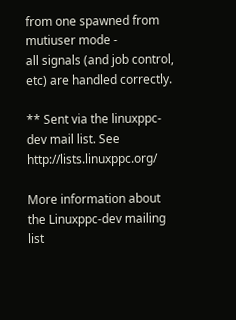from one spawned from mutiuser mode -
all signals (and job control, etc) are handled correctly.

** Sent via the linuxppc-dev mail list. See http://lists.linuxppc.org/

More information about the Linuxppc-dev mailing list